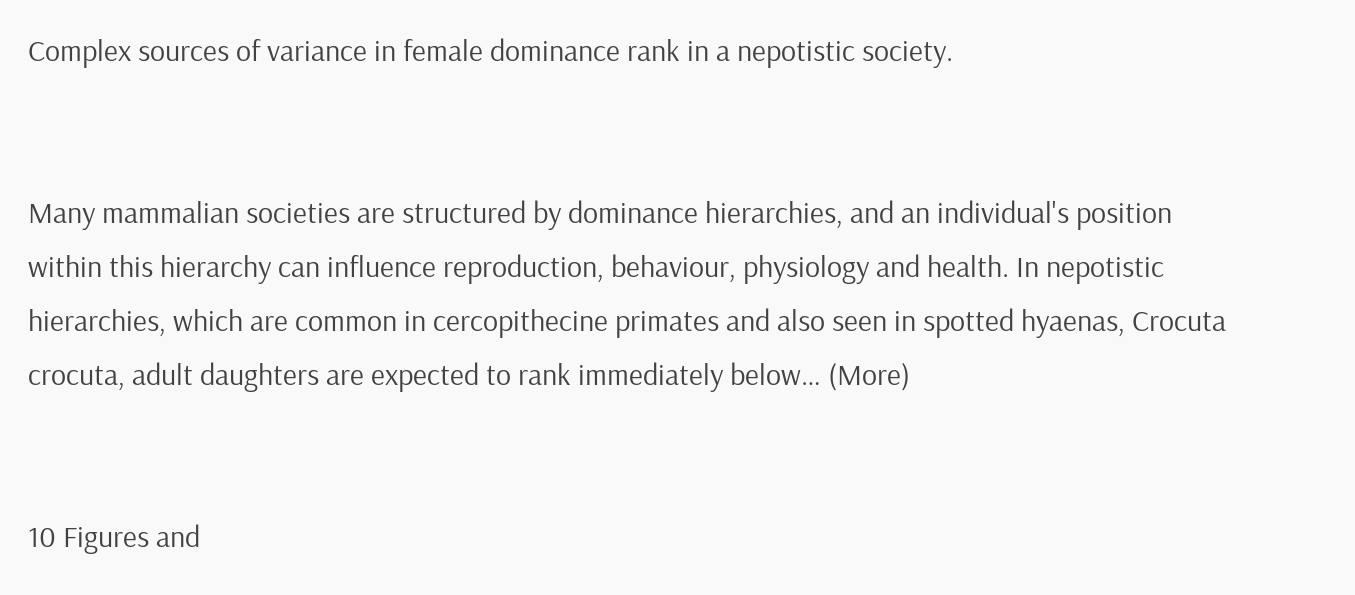Complex sources of variance in female dominance rank in a nepotistic society.


Many mammalian societies are structured by dominance hierarchies, and an individual's position within this hierarchy can influence reproduction, behaviour, physiology and health. In nepotistic hierarchies, which are common in cercopithecine primates and also seen in spotted hyaenas, Crocuta crocuta, adult daughters are expected to rank immediately below… (More)


10 Figures and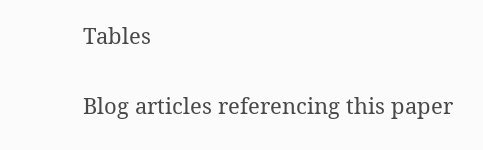Tables

Blog articles referencing this paper